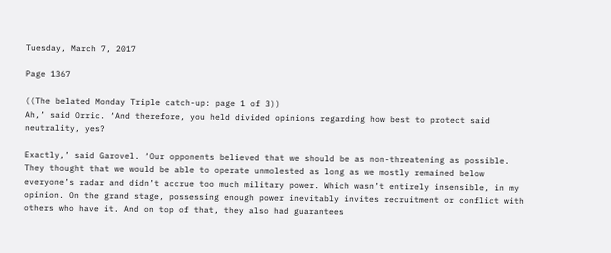Tuesday, March 7, 2017

Page 1367

((The belated Monday Triple catch-up: page 1 of 3))
Ah,’ said Orric. ‘And therefore, you held divided opinions regarding how best to protect said neutrality, yes?

Exactly,’ said Garovel. ‘Our opponents believed that we should be as non-threatening as possible. They thought that we would be able to operate unmolested as long as we mostly remained below everyone’s radar and didn’t accrue too much military power. Which wasn’t entirely insensible, in my opinion. On the grand stage, possessing enough power inevitably invites recruitment or conflict with others who have it. And on top of that, they also had guarantees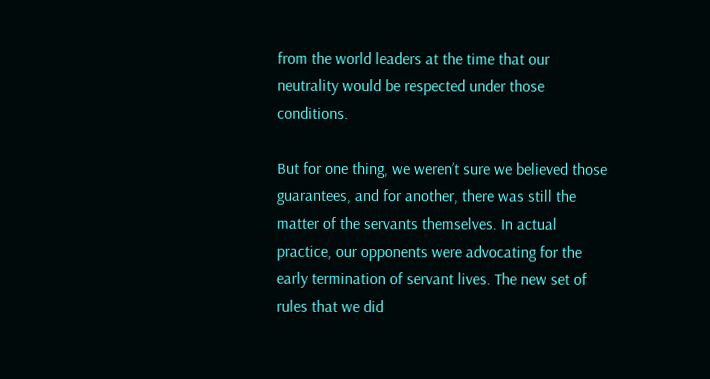from the world leaders at the time that our neutrality would be respected under those conditions.

But for one thing, we weren’t sure we believed those guarantees, and for another, there was still the matter of the servants themselves. In actual practice, our opponents were advocating for the early termination of servant lives. The new set of rules that we did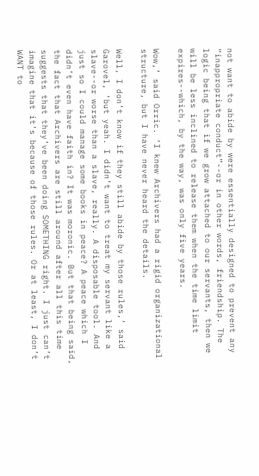not want to abide by were essentially designed to prevent any “inappropriate conduct”--or in other words, friendship. The logic being that if we grow attached to our servants, then we will be less inclined to release them when the time limit expires--which, by the way, was only five years.

Wow,’ said Orric. ‘I knew Archivers had a rigid organizational structure, but I have never heard the details.

Well, I don’t know if they still abide by those rules,’ said Garovel, ‘but yeah. I didn’t want to treat my servant like a slave--or worse than a slave, really. A disposable tool. And just so I could manage some books in peace? A peace which I didn’t even have faith in? It was moronic. But that being said, the fact that Archivers are still around after all this time suggests that they’ve been doing SOMETHING right. I just can’t imagine that it’s because of those rules. Or at least, I don’t WANT to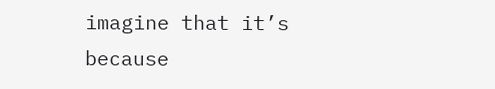imagine that it’s because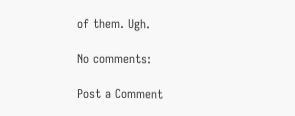of them. Ugh.

No comments:

Post a Comment